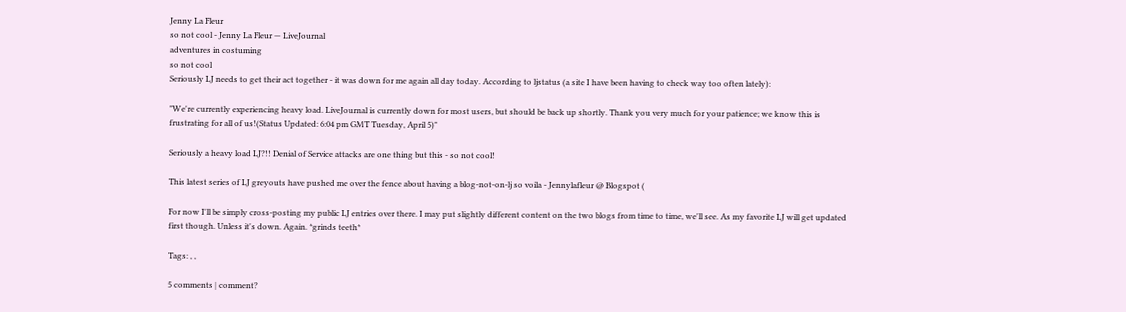Jenny La Fleur
so not cool - Jenny La Fleur — LiveJournal
adventures in costuming
so not cool
Seriously LJ needs to get their act together - it was down for me again all day today. According to ljstatus (a site I have been having to check way too often lately):

"We're currently experiencing heavy load. LiveJournal is currently down for most users, but should be back up shortly. Thank you very much for your patience; we know this is frustrating for all of us!(Status Updated: 6:04 pm GMT Tuesday, April 5)"

Seriously a heavy load LJ?!! Denial of Service attacks are one thing but this - so not cool!

This latest series of LJ greyouts have pushed me over the fence about having a blog-not-on-lj so voila - Jennylafleur @ Blogspot (

For now I'll be simply cross-posting my public LJ entries over there. I may put slightly different content on the two blogs from time to time, we'll see. As my favorite LJ will get updated first though. Unless it's down. Again. *grinds teeth*

Tags: , ,

5 comments | comment?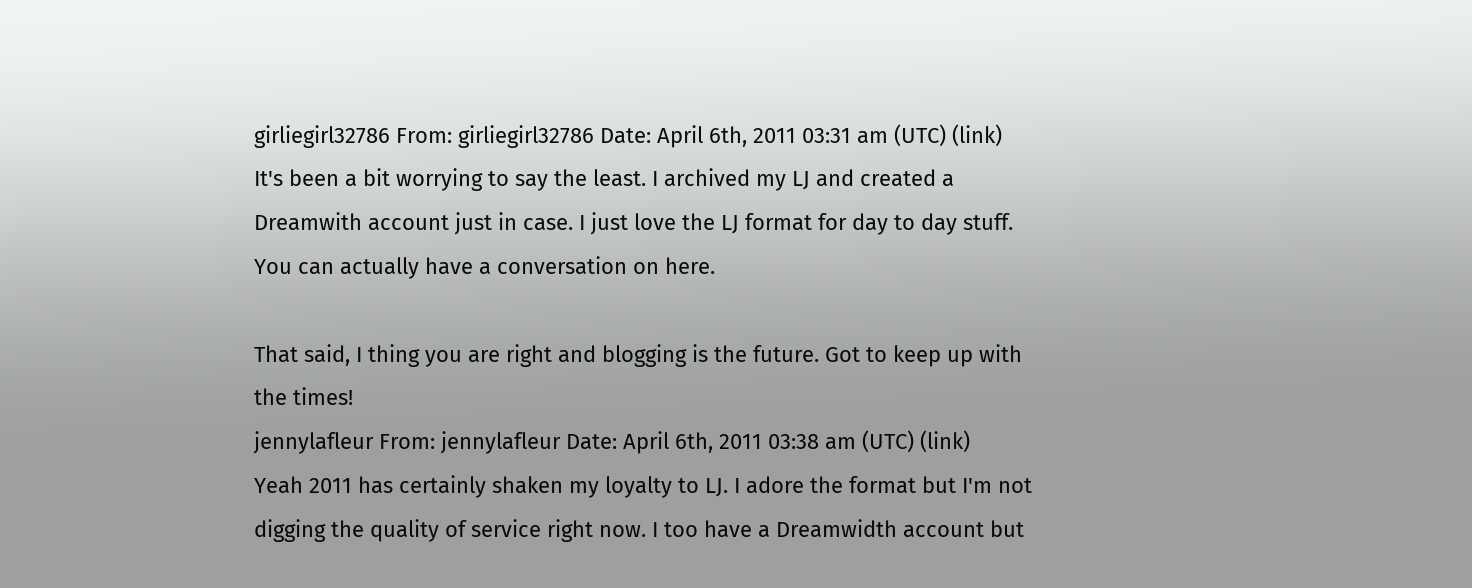girliegirl32786 From: girliegirl32786 Date: April 6th, 2011 03:31 am (UTC) (link)
It's been a bit worrying to say the least. I archived my LJ and created a Dreamwith account just in case. I just love the LJ format for day to day stuff. You can actually have a conversation on here.

That said, I thing you are right and blogging is the future. Got to keep up with the times!
jennylafleur From: jennylafleur Date: April 6th, 2011 03:38 am (UTC) (link)
Yeah 2011 has certainly shaken my loyalty to LJ. I adore the format but I'm not digging the quality of service right now. I too have a Dreamwidth account but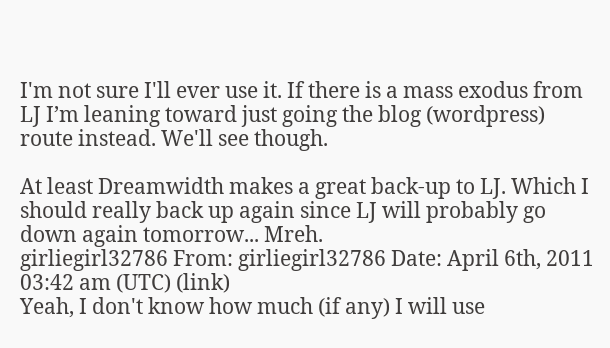I'm not sure I'll ever use it. If there is a mass exodus from LJ I’m leaning toward just going the blog (wordpress) route instead. We'll see though.

At least Dreamwidth makes a great back-up to LJ. Which I should really back up again since LJ will probably go down again tomorrow... Mreh.
girliegirl32786 From: girliegirl32786 Date: April 6th, 2011 03:42 am (UTC) (link)
Yeah, I don't know how much (if any) I will use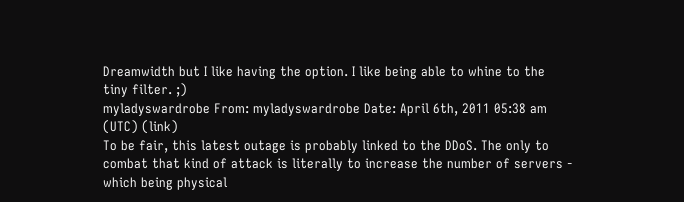Dreamwidth but I like having the option. I like being able to whine to the tiny filter. ;)
myladyswardrobe From: myladyswardrobe Date: April 6th, 2011 05:38 am (UTC) (link)
To be fair, this latest outage is probably linked to the DDoS. The only to combat that kind of attack is literally to increase the number of servers - which being physical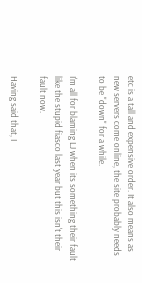etc is a tall and expensive order. It also means as new servers come online, the site probably needs to be "down" for a while.

I'm all for blaming LJ when its something their fault like the stupid fiasco last year but this isn't their fault now.

Having said that, I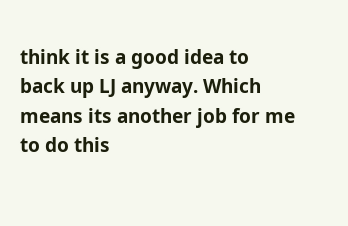think it is a good idea to back up LJ anyway. Which means its another job for me to do this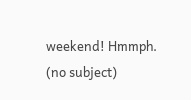weekend! Hmmph.
(no subject)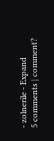- zolnerile - Expand
5 comments | comment?